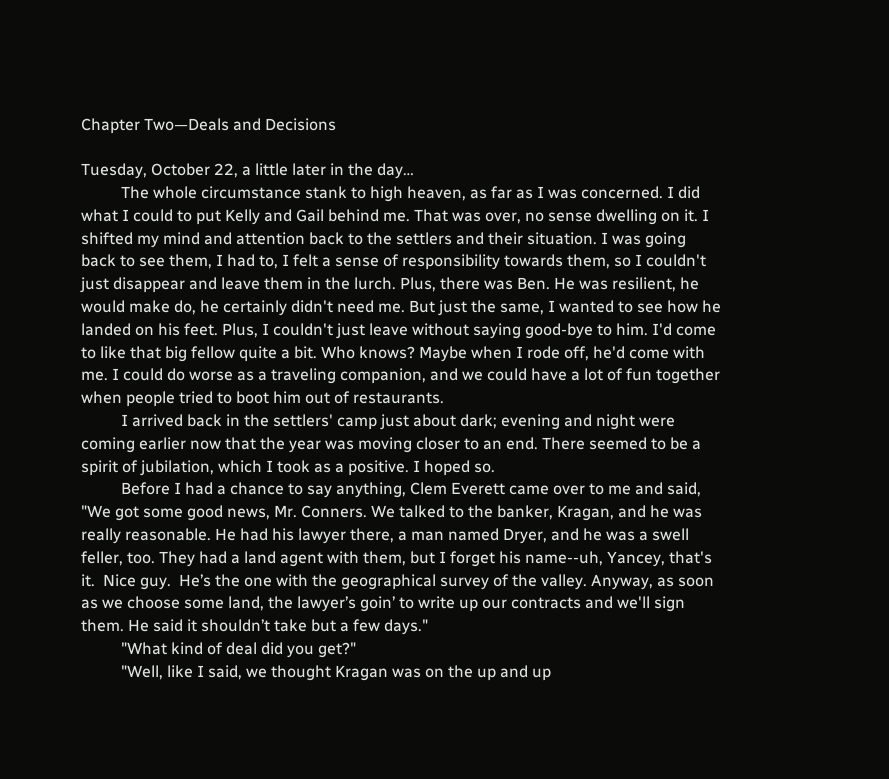Chapter Two—Deals and Decisions

Tuesday, October 22, a little later in the day…
          The whole circumstance stank to high heaven, as far as I was concerned. I did what I could to put Kelly and Gail behind me. That was over, no sense dwelling on it. I shifted my mind and attention back to the settlers and their situation. I was going back to see them, I had to, I felt a sense of responsibility towards them, so I couldn't just disappear and leave them in the lurch. Plus, there was Ben. He was resilient, he would make do, he certainly didn't need me. But just the same, I wanted to see how he landed on his feet. Plus, I couldn't just leave without saying good-bye to him. I'd come to like that big fellow quite a bit. Who knows? Maybe when I rode off, he'd come with me. I could do worse as a traveling companion, and we could have a lot of fun together when people tried to boot him out of restaurants.
          I arrived back in the settlers' camp just about dark; evening and night were coming earlier now that the year was moving closer to an end. There seemed to be a spirit of jubilation, which I took as a positive. I hoped so.
          Before I had a chance to say anything, Clem Everett came over to me and said, "We got some good news, Mr. Conners. We talked to the banker, Kragan, and he was really reasonable. He had his lawyer there, a man named Dryer, and he was a swell feller, too. They had a land agent with them, but I forget his name--uh, Yancey, that's it.  Nice guy.  He’s the one with the geographical survey of the valley. Anyway, as soon as we choose some land, the lawyer’s goin’ to write up our contracts and we'll sign them. He said it shouldn’t take but a few days."
          "What kind of deal did you get?"
          "Well, like I said, we thought Kragan was on the up and up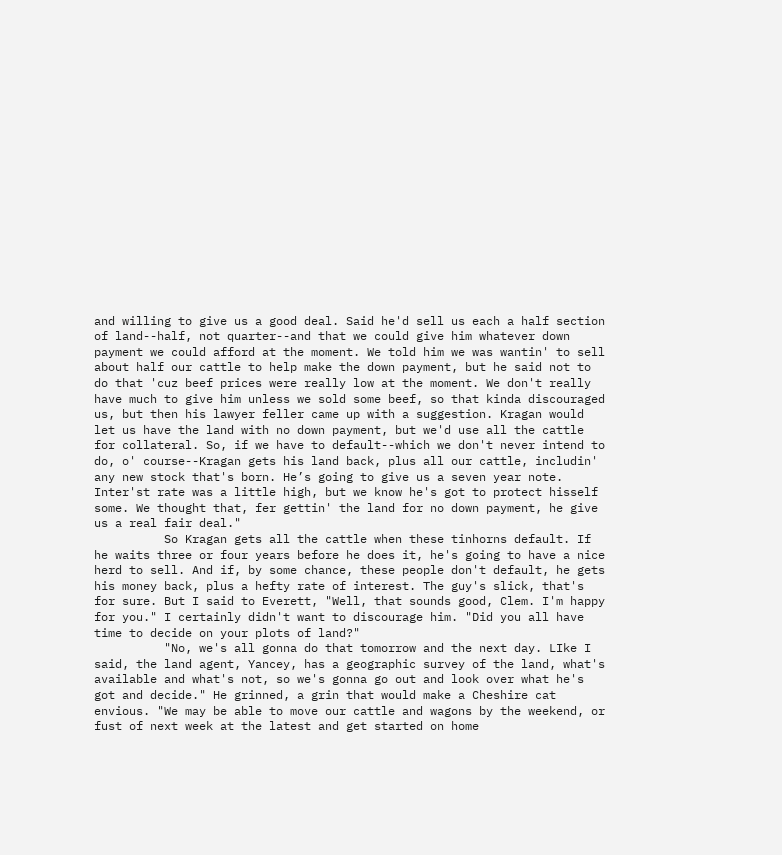and willing to give us a good deal. Said he'd sell us each a half section of land--half, not quarter--and that we could give him whatever down payment we could afford at the moment. We told him we was wantin' to sell about half our cattle to help make the down payment, but he said not to do that 'cuz beef prices were really low at the moment. We don't really have much to give him unless we sold some beef, so that kinda discouraged us, but then his lawyer feller came up with a suggestion. Kragan would let us have the land with no down payment, but we'd use all the cattle for collateral. So, if we have to default--which we don't never intend to do, o' course--Kragan gets his land back, plus all our cattle, includin' any new stock that's born. He’s going to give us a seven year note. Inter'st rate was a little high, but we know he's got to protect hisself some. We thought that, fer gettin' the land for no down payment, he give us a real fair deal."
          So Kragan gets all the cattle when these tinhorns default. If he waits three or four years before he does it, he's going to have a nice herd to sell. And if, by some chance, these people don't default, he gets his money back, plus a hefty rate of interest. The guy's slick, that's for sure. But I said to Everett, "Well, that sounds good, Clem. I'm happy for you." I certainly didn't want to discourage him. "Did you all have time to decide on your plots of land?"
          "No, we's all gonna do that tomorrow and the next day. LIke I said, the land agent, Yancey, has a geographic survey of the land, what's available and what's not, so we's gonna go out and look over what he's got and decide." He grinned, a grin that would make a Cheshire cat envious. "We may be able to move our cattle and wagons by the weekend, or fust of next week at the latest and get started on home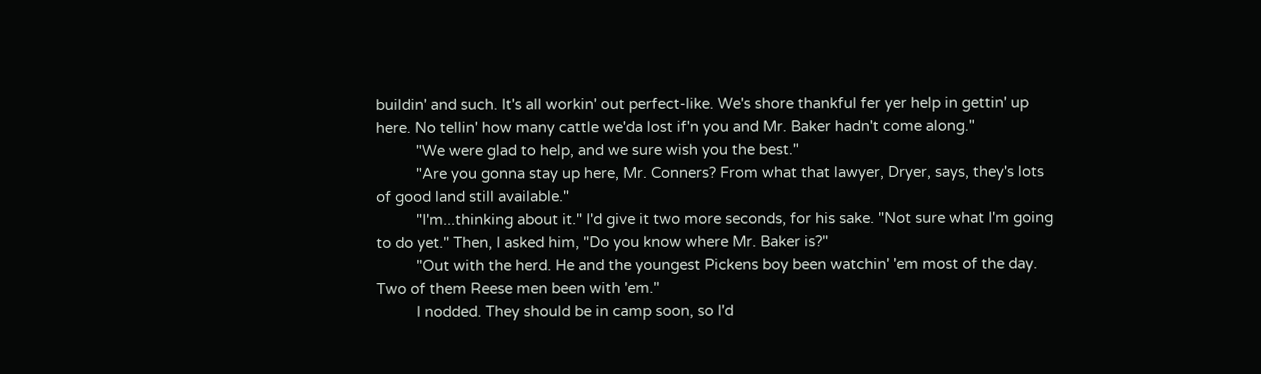buildin' and such. It's all workin' out perfect-like. We's shore thankful fer yer help in gettin' up here. No tellin' how many cattle we'da lost if'n you and Mr. Baker hadn't come along."
          "We were glad to help, and we sure wish you the best."
          "Are you gonna stay up here, Mr. Conners? From what that lawyer, Dryer, says, they's lots of good land still available."
          "I'm...thinking about it." I'd give it two more seconds, for his sake. "Not sure what I'm going to do yet." Then, I asked him, "Do you know where Mr. Baker is?"
          "Out with the herd. He and the youngest Pickens boy been watchin' 'em most of the day. Two of them Reese men been with 'em."
          I nodded. They should be in camp soon, so I'd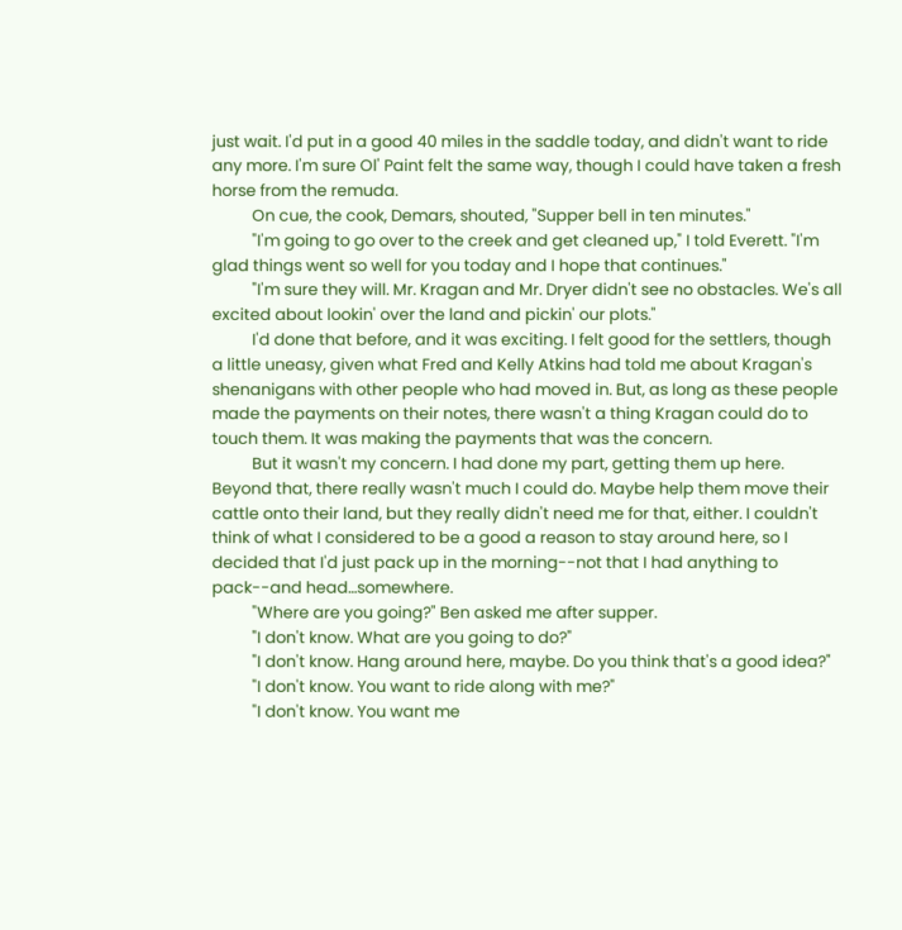just wait. I'd put in a good 40 miles in the saddle today, and didn't want to ride any more. I'm sure Ol' Paint felt the same way, though I could have taken a fresh horse from the remuda.
          On cue, the cook, Demars, shouted, "Supper bell in ten minutes."
          "I'm going to go over to the creek and get cleaned up," I told Everett. "I'm glad things went so well for you today and I hope that continues."
          "I'm sure they will. Mr. Kragan and Mr. Dryer didn't see no obstacles. We's all excited about lookin' over the land and pickin' our plots."
          I'd done that before, and it was exciting. I felt good for the settlers, though a little uneasy, given what Fred and Kelly Atkins had told me about Kragan's shenanigans with other people who had moved in. But, as long as these people made the payments on their notes, there wasn't a thing Kragan could do to touch them. It was making the payments that was the concern.
          But it wasn't my concern. I had done my part, getting them up here. Beyond that, there really wasn't much I could do. Maybe help them move their cattle onto their land, but they really didn't need me for that, either. I couldn't think of what I considered to be a good a reason to stay around here, so I decided that I'd just pack up in the morning--not that I had anything to pack--and head...somewhere.
          "Where are you going?" Ben asked me after supper.
          "I don't know. What are you going to do?"
          "I don't know. Hang around here, maybe. Do you think that's a good idea?"
          "I don't know. You want to ride along with me?"
          "I don't know. You want me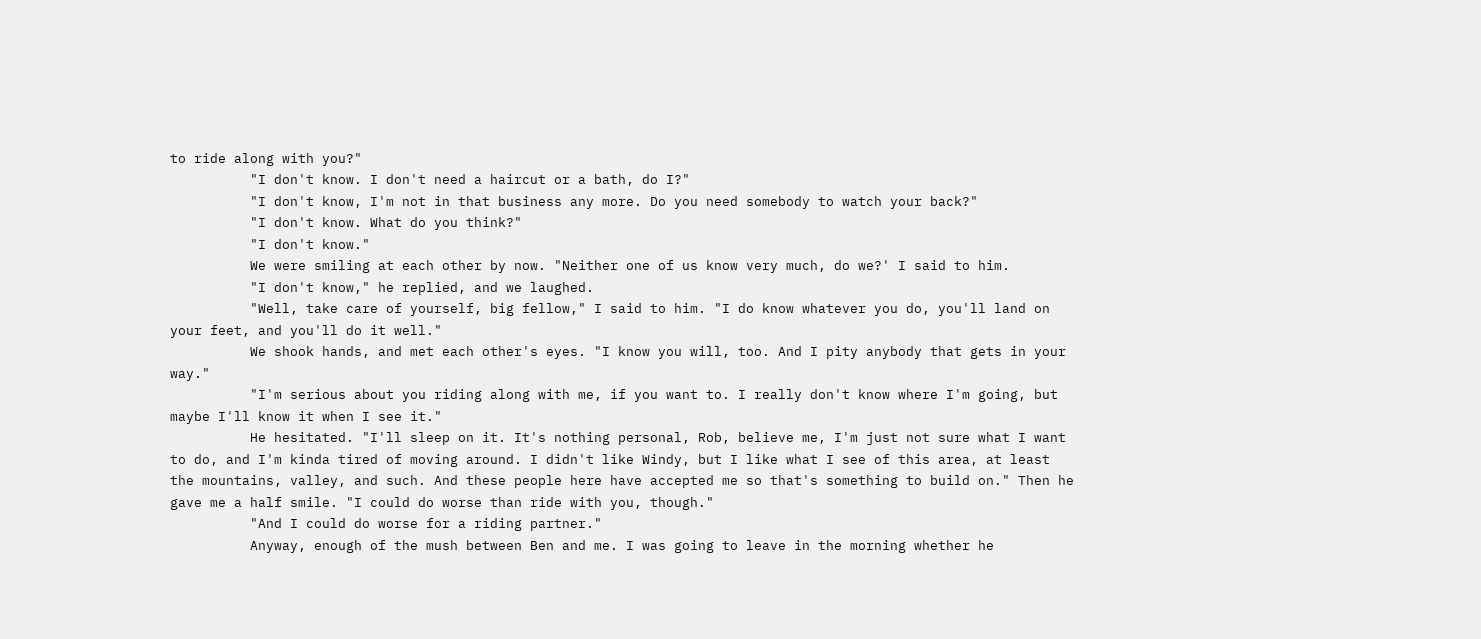to ride along with you?"
          "I don't know. I don't need a haircut or a bath, do I?"
          "I don't know, I'm not in that business any more. Do you need somebody to watch your back?"
          "I don't know. What do you think?"
          "I don't know."
          We were smiling at each other by now. "Neither one of us know very much, do we?' I said to him.
          "I don't know," he replied, and we laughed.
          "Well, take care of yourself, big fellow," I said to him. "I do know whatever you do, you'll land on your feet, and you'll do it well."
          We shook hands, and met each other's eyes. "I know you will, too. And I pity anybody that gets in your way."
          "I'm serious about you riding along with me, if you want to. I really don't know where I'm going, but maybe I'll know it when I see it."
          He hesitated. "I'll sleep on it. It's nothing personal, Rob, believe me, I'm just not sure what I want to do, and I'm kinda tired of moving around. I didn't like Windy, but I like what I see of this area, at least the mountains, valley, and such. And these people here have accepted me so that's something to build on." Then he gave me a half smile. "I could do worse than ride with you, though."
          "And I could do worse for a riding partner."
          Anyway, enough of the mush between Ben and me. I was going to leave in the morning whether he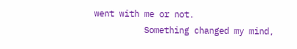went with me or not.
          Something changed my mind,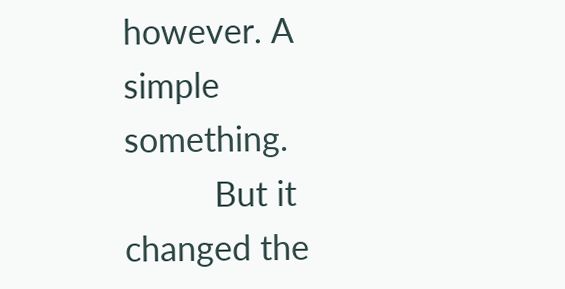however. A simple something.
          But it changed the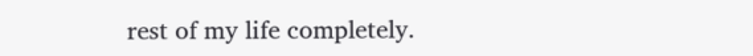rest of my life completely.